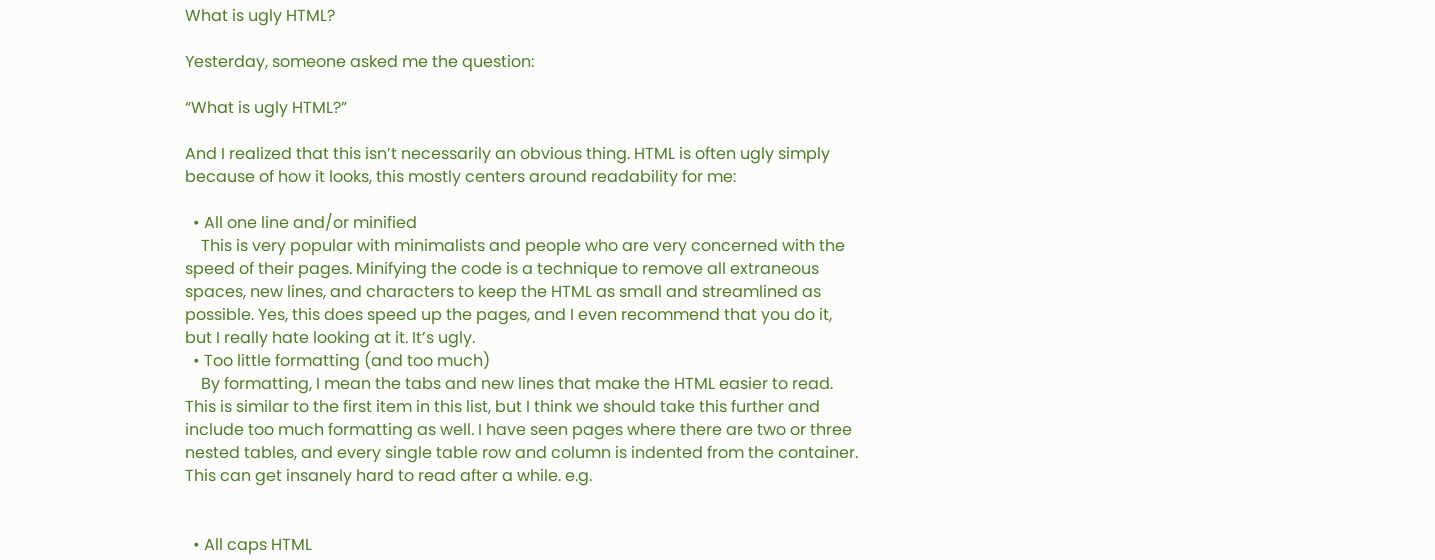What is ugly HTML?

Yesterday, someone asked me the question:

“What is ugly HTML?”

And I realized that this isn’t necessarily an obvious thing. HTML is often ugly simply because of how it looks, this mostly centers around readability for me:

  • All one line and/or minified
    This is very popular with minimalists and people who are very concerned with the speed of their pages. Minifying the code is a technique to remove all extraneous spaces, new lines, and characters to keep the HTML as small and streamlined as possible. Yes, this does speed up the pages, and I even recommend that you do it, but I really hate looking at it. It’s ugly.
  • Too little formatting (and too much)
    By formatting, I mean the tabs and new lines that make the HTML easier to read. This is similar to the first item in this list, but I think we should take this further and include too much formatting as well. I have seen pages where there are two or three nested tables, and every single table row and column is indented from the container. This can get insanely hard to read after a while. e.g.


  • All caps HTML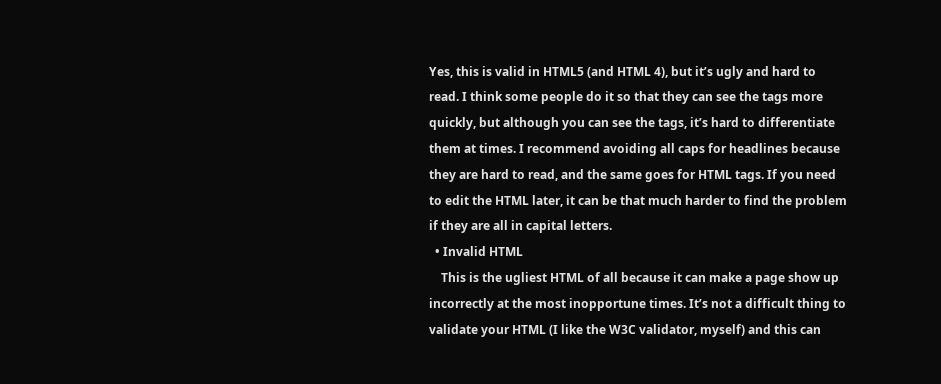Yes, this is valid in HTML5 (and HTML 4), but it’s ugly and hard to read. I think some people do it so that they can see the tags more quickly, but although you can see the tags, it’s hard to differentiate them at times. I recommend avoiding all caps for headlines because they are hard to read, and the same goes for HTML tags. If you need to edit the HTML later, it can be that much harder to find the problem if they are all in capital letters.
  • Invalid HTML
    This is the ugliest HTML of all because it can make a page show up incorrectly at the most inopportune times. It’s not a difficult thing to validate your HTML (I like the W3C validator, myself) and this can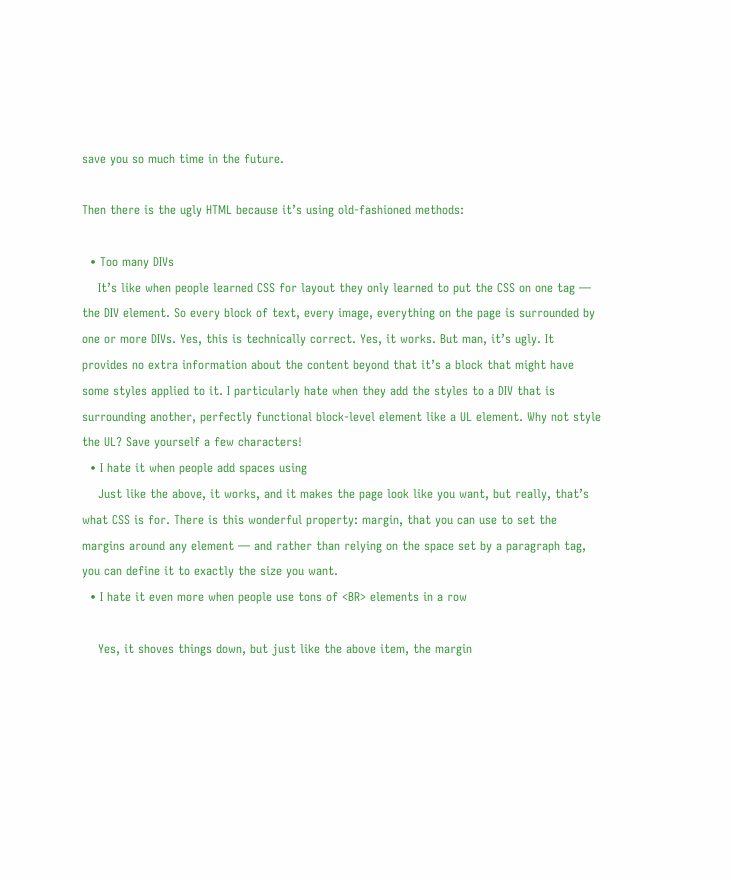save you so much time in the future.

Then there is the ugly HTML because it’s using old-fashioned methods:

  • Too many DIVs
    It’s like when people learned CSS for layout they only learned to put the CSS on one tag — the DIV element. So every block of text, every image, everything on the page is surrounded by one or more DIVs. Yes, this is technically correct. Yes, it works. But man, it’s ugly. It provides no extra information about the content beyond that it’s a block that might have some styles applied to it. I particularly hate when they add the styles to a DIV that is surrounding another, perfectly functional block-level element like a UL element. Why not style the UL? Save yourself a few characters!
  • I hate it when people add spaces using
    Just like the above, it works, and it makes the page look like you want, but really, that’s what CSS is for. There is this wonderful property: margin, that you can use to set the margins around any element — and rather than relying on the space set by a paragraph tag, you can define it to exactly the size you want.
  • I hate it even more when people use tons of <BR> elements in a row

    Yes, it shoves things down, but just like the above item, the margin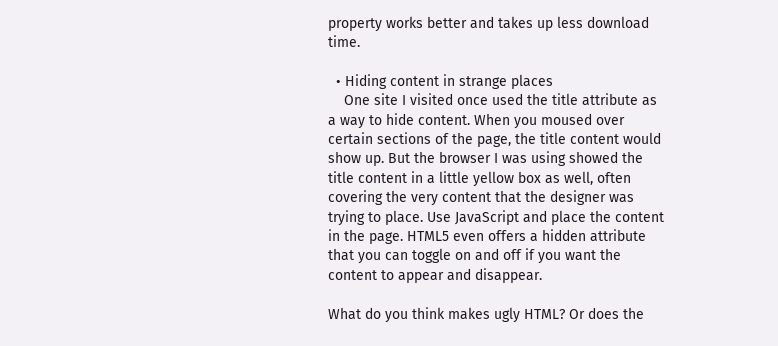property works better and takes up less download time.

  • Hiding content in strange places
    One site I visited once used the title attribute as a way to hide content. When you moused over certain sections of the page, the title content would show up. But the browser I was using showed the title content in a little yellow box as well, often covering the very content that the designer was trying to place. Use JavaScript and place the content in the page. HTML5 even offers a hidden attribute that you can toggle on and off if you want the content to appear and disappear.

What do you think makes ugly HTML? Or does the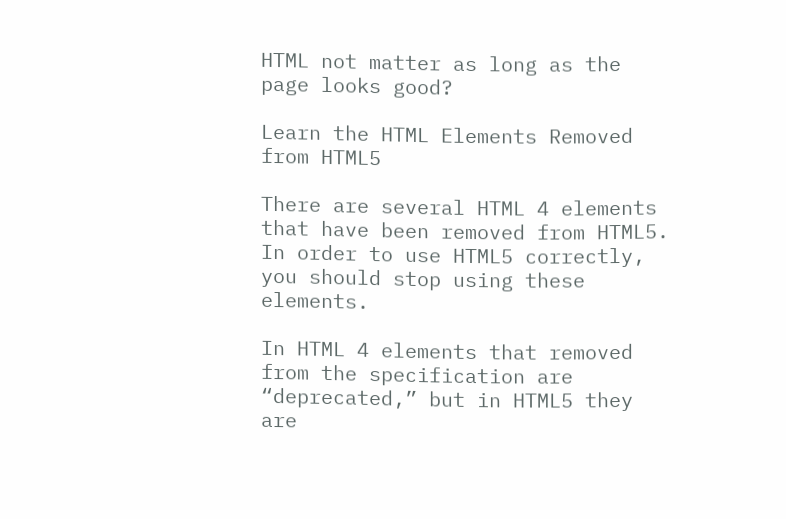HTML not matter as long as the page looks good?

Learn the HTML Elements Removed from HTML5

There are several HTML 4 elements that have been removed from HTML5. In order to use HTML5 correctly, you should stop using these elements.

In HTML 4 elements that removed from the specification are “deprecated,” but in HTML5 they are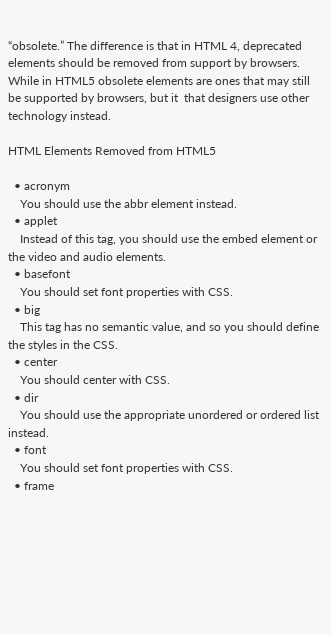“obsolete.” The difference is that in HTML 4, deprecated elements should be removed from support by browsers. While in HTML5 obsolete elements are ones that may still be supported by browsers, but it  that designers use other technology instead.

HTML Elements Removed from HTML5

  • acronym
    You should use the abbr element instead.
  • applet
    Instead of this tag, you should use the embed element or the video and audio elements.
  • basefont
    You should set font properties with CSS.
  • big
    This tag has no semantic value, and so you should define the styles in the CSS.
  • center
    You should center with CSS.
  • dir
    You should use the appropriate unordered or ordered list instead.
  • font
    You should set font properties with CSS.
  • frame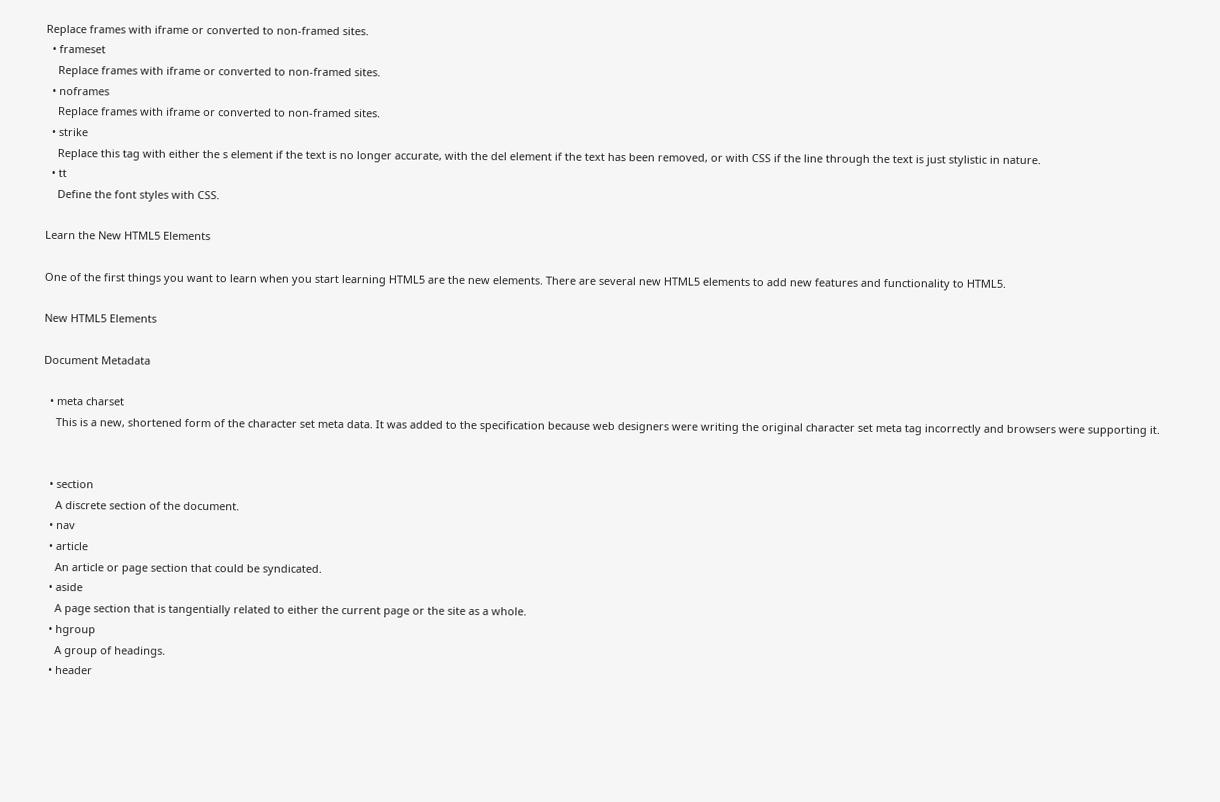Replace frames with iframe or converted to non-framed sites.
  • frameset
    Replace frames with iframe or converted to non-framed sites.
  • noframes
    Replace frames with iframe or converted to non-framed sites.
  • strike
    Replace this tag with either the s element if the text is no longer accurate, with the del element if the text has been removed, or with CSS if the line through the text is just stylistic in nature.
  • tt
    Define the font styles with CSS.

Learn the New HTML5 Elements

One of the first things you want to learn when you start learning HTML5 are the new elements. There are several new HTML5 elements to add new features and functionality to HTML5.

New HTML5 Elements

Document Metadata

  • meta charset
    This is a new, shortened form of the character set meta data. It was added to the specification because web designers were writing the original character set meta tag incorrectly and browsers were supporting it.


  • section
    A discrete section of the document.
  • nav
  • article
    An article or page section that could be syndicated.
  • aside
    A page section that is tangentially related to either the current page or the site as a whole.
  • hgroup
    A group of headings.
  • header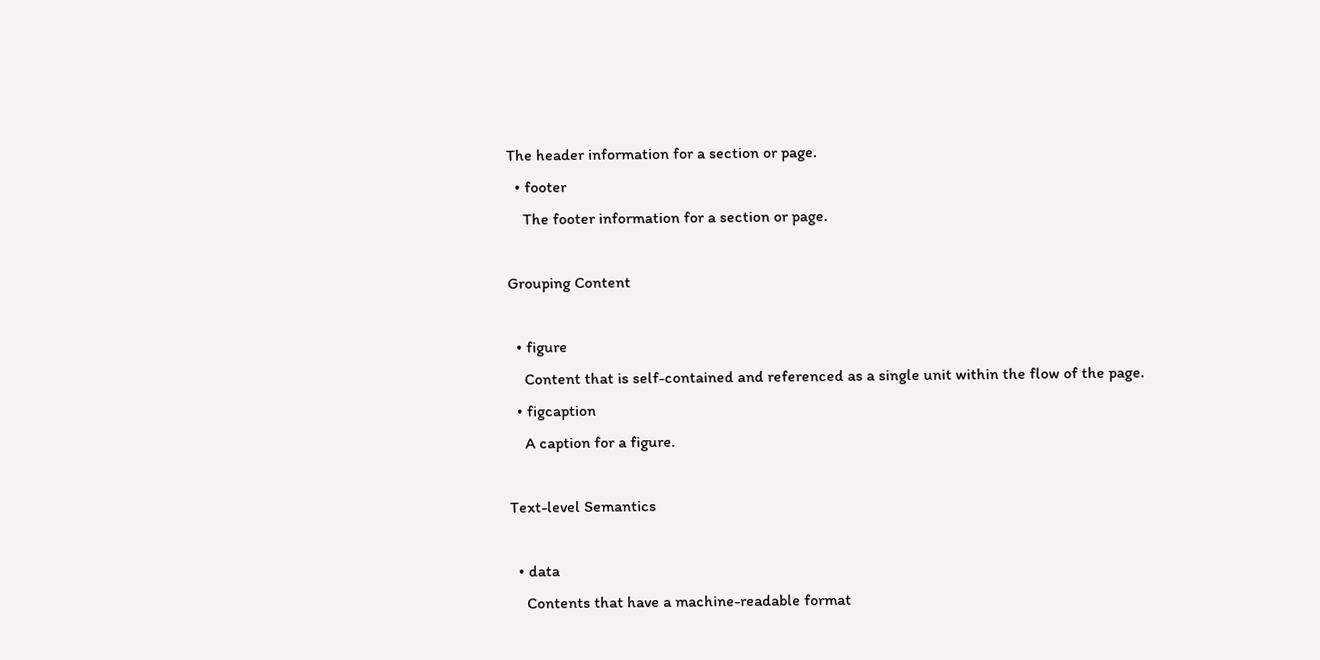The header information for a section or page.
  • footer
    The footer information for a section or page.

Grouping Content

  • figure
    Content that is self-contained and referenced as a single unit within the flow of the page.
  • figcaption
    A caption for a figure.

Text-level Semantics

  • data
    Contents that have a machine-readable format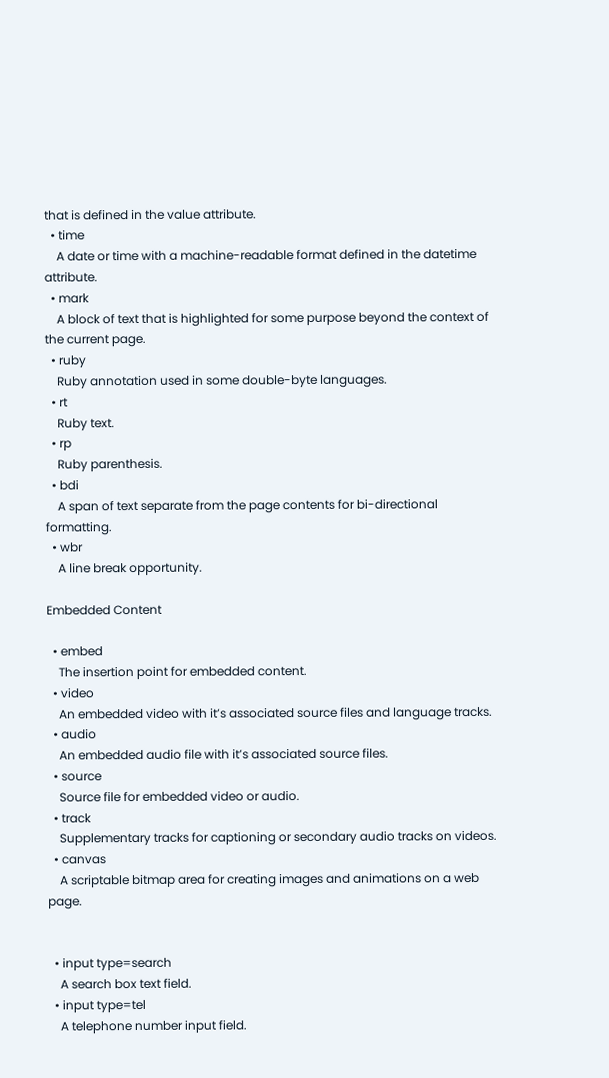that is defined in the value attribute.
  • time
    A date or time with a machine-readable format defined in the datetime attribute.
  • mark
    A block of text that is highlighted for some purpose beyond the context of the current page.
  • ruby
    Ruby annotation used in some double-byte languages.
  • rt
    Ruby text.
  • rp
    Ruby parenthesis.
  • bdi
    A span of text separate from the page contents for bi-directional formatting.
  • wbr
    A line break opportunity.

Embedded Content

  • embed
    The insertion point for embedded content.
  • video
    An embedded video with it’s associated source files and language tracks.
  • audio
    An embedded audio file with it’s associated source files.
  • source
    Source file for embedded video or audio.
  • track
    Supplementary tracks for captioning or secondary audio tracks on videos.
  • canvas
    A scriptable bitmap area for creating images and animations on a web page.


  • input type=search
    A search box text field.
  • input type=tel
    A telephone number input field.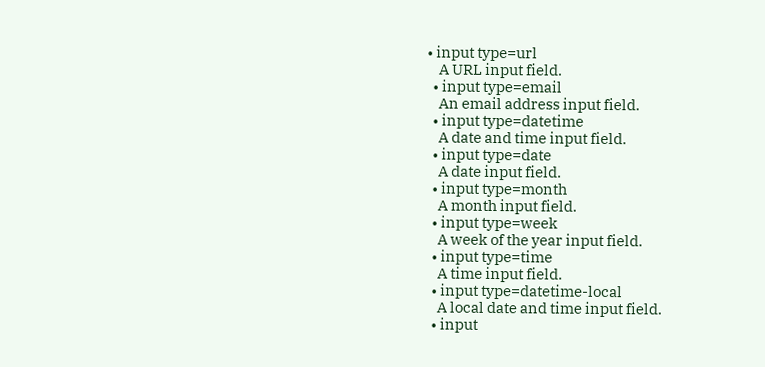• input type=url
    A URL input field.
  • input type=email
    An email address input field.
  • input type=datetime
    A date and time input field.
  • input type=date
    A date input field.
  • input type=month
    A month input field.
  • input type=week
    A week of the year input field.
  • input type=time
    A time input field.
  • input type=datetime-local
    A local date and time input field.
  • input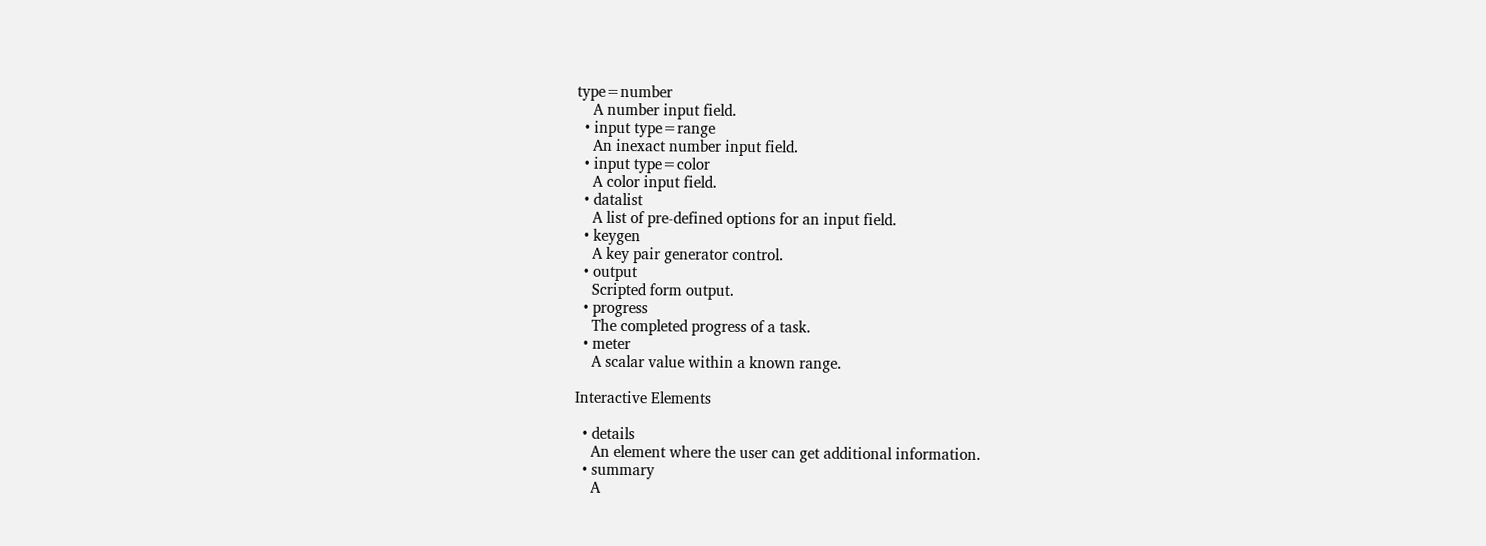type=number
    A number input field.
  • input type=range
    An inexact number input field.
  • input type=color
    A color input field.
  • datalist
    A list of pre-defined options for an input field.
  • keygen
    A key pair generator control.
  • output
    Scripted form output.
  • progress
    The completed progress of a task.
  • meter
    A scalar value within a known range.

Interactive Elements

  • details
    An element where the user can get additional information.
  • summary
    A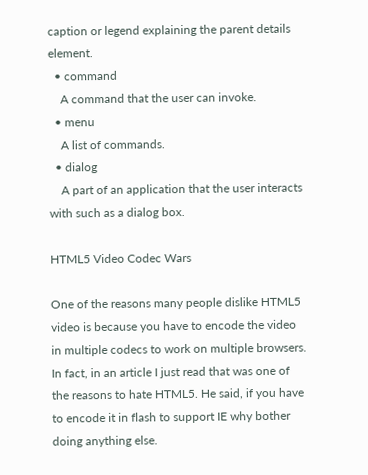caption or legend explaining the parent details element.
  • command
    A command that the user can invoke.
  • menu
    A list of commands.
  • dialog
    A part of an application that the user interacts with such as a dialog box.

HTML5 Video Codec Wars

One of the reasons many people dislike HTML5 video is because you have to encode the video in multiple codecs to work on multiple browsers. In fact, in an article I just read that was one of the reasons to hate HTML5. He said, if you have to encode it in flash to support IE why bother doing anything else.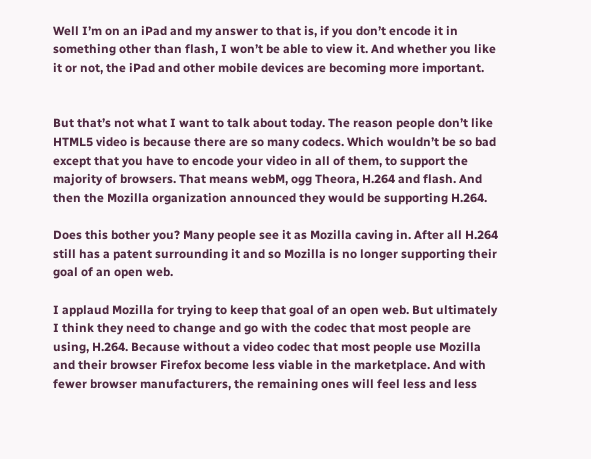Well I’m on an iPad and my answer to that is, if you don’t encode it in something other than flash, I won’t be able to view it. And whether you like it or not, the iPad and other mobile devices are becoming more important.


But that’s not what I want to talk about today. The reason people don’t like HTML5 video is because there are so many codecs. Which wouldn’t be so bad except that you have to encode your video in all of them, to support the majority of browsers. That means webM, ogg Theora, H.264 and flash. And then the Mozilla organization announced they would be supporting H.264.

Does this bother you? Many people see it as Mozilla caving in. After all H.264 still has a patent surrounding it and so Mozilla is no longer supporting their goal of an open web.

I applaud Mozilla for trying to keep that goal of an open web. But ultimately I think they need to change and go with the codec that most people are using, H.264. Because without a video codec that most people use Mozilla and their browser Firefox become less viable in the marketplace. And with fewer browser manufacturers, the remaining ones will feel less and less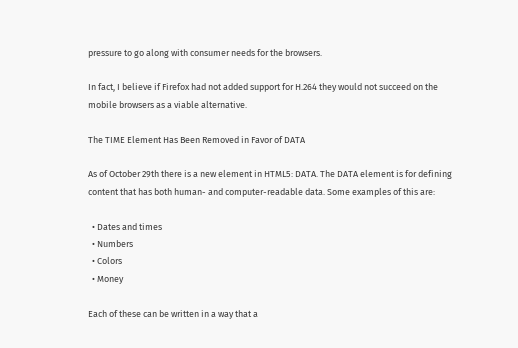pressure to go along with consumer needs for the browsers.

In fact, I believe if Firefox had not added support for H.264 they would not succeed on the mobile browsers as a viable alternative.

The TIME Element Has Been Removed in Favor of DATA

As of October 29th there is a new element in HTML5: DATA. The DATA element is for defining content that has both human- and computer-readable data. Some examples of this are:

  • Dates and times
  • Numbers
  • Colors
  • Money

Each of these can be written in a way that a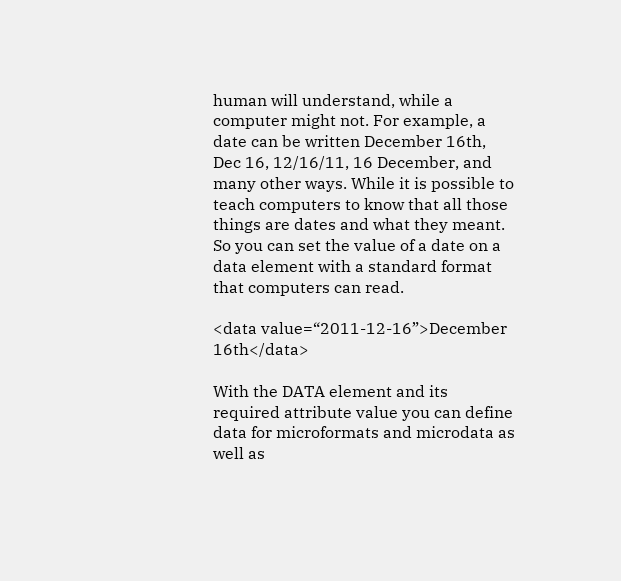human will understand, while a computer might not. For example, a date can be written December 16th, Dec 16, 12/16/11, 16 December, and many other ways. While it is possible to teach computers to know that all those things are dates and what they meant. So you can set the value of a date on a data element with a standard format that computers can read.

<data value=“2011-12-16”>December 16th</data>

With the DATA element and its required attribute value you can define data for microformats and microdata as well as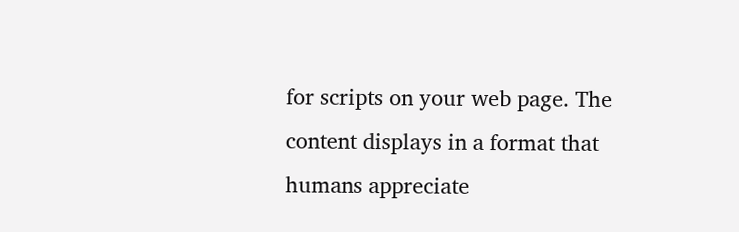for scripts on your web page. The content displays in a format that humans appreciate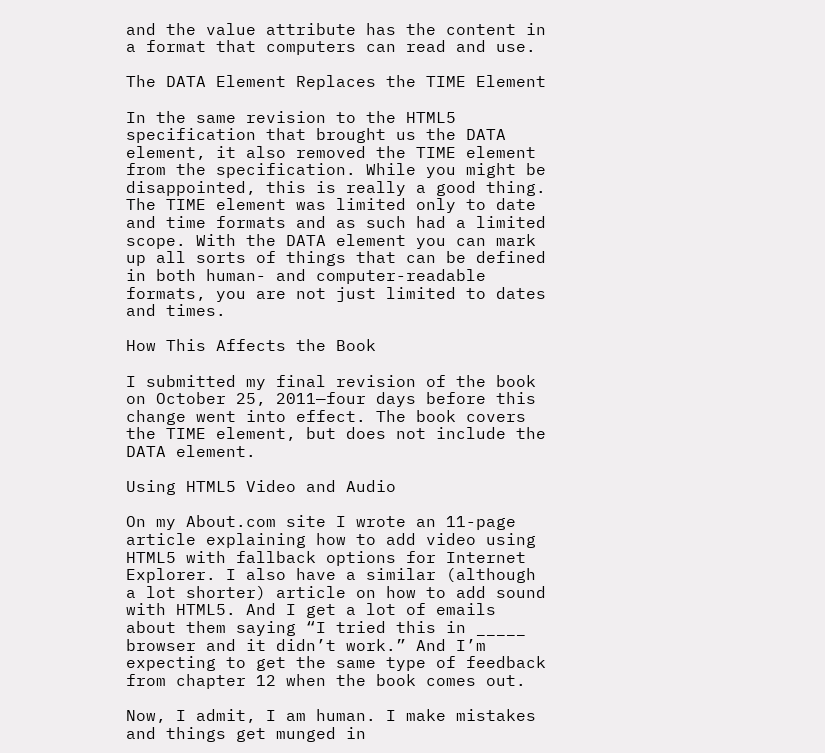and the value attribute has the content in a format that computers can read and use.

The DATA Element Replaces the TIME Element

In the same revision to the HTML5 specification that brought us the DATA element, it also removed the TIME element from the specification. While you might be disappointed, this is really a good thing. The TIME element was limited only to date and time formats and as such had a limited scope. With the DATA element you can mark up all sorts of things that can be defined in both human- and computer-readable formats, you are not just limited to dates and times.

How This Affects the Book

I submitted my final revision of the book on October 25, 2011—four days before this change went into effect. The book covers the TIME element, but does not include the DATA element.

Using HTML5 Video and Audio

On my About.com site I wrote an 11-page article explaining how to add video using HTML5 with fallback options for Internet Explorer. I also have a similar (although a lot shorter) article on how to add sound with HTML5. And I get a lot of emails about them saying “I tried this in _____ browser and it didn’t work.” And I’m expecting to get the same type of feedback from chapter 12 when the book comes out.

Now, I admit, I am human. I make mistakes and things get munged in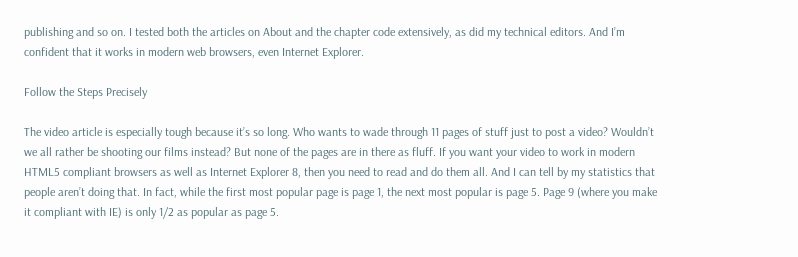publishing and so on. I tested both the articles on About and the chapter code extensively, as did my technical editors. And I’m confident that it works in modern web browsers, even Internet Explorer.

Follow the Steps Precisely

The video article is especially tough because it’s so long. Who wants to wade through 11 pages of stuff just to post a video? Wouldn’t we all rather be shooting our films instead? But none of the pages are in there as fluff. If you want your video to work in modern HTML5 compliant browsers as well as Internet Explorer 8, then you need to read and do them all. And I can tell by my statistics that people aren’t doing that. In fact, while the first most popular page is page 1, the next most popular is page 5. Page 9 (where you make it compliant with IE) is only 1/2 as popular as page 5.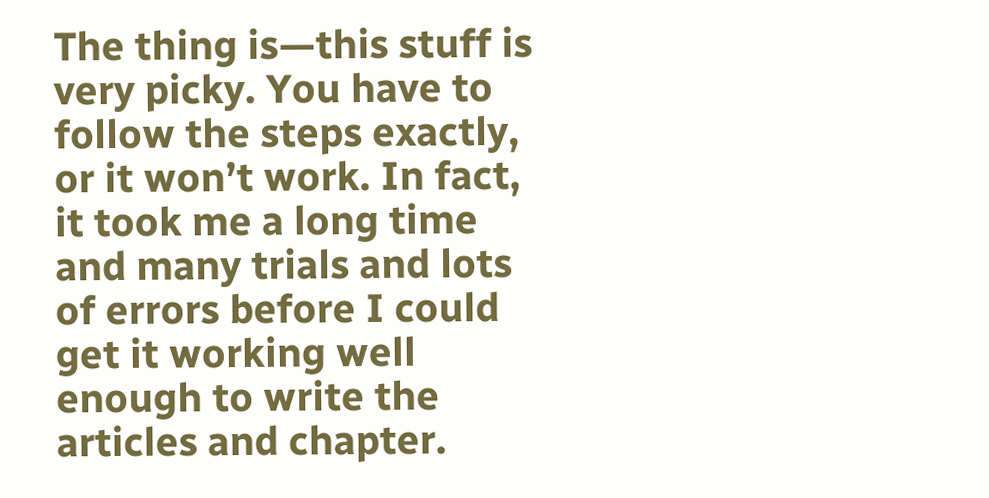The thing is—this stuff is very picky. You have to follow the steps exactly, or it won’t work. In fact, it took me a long time and many trials and lots of errors before I could get it working well enough to write the articles and chapter.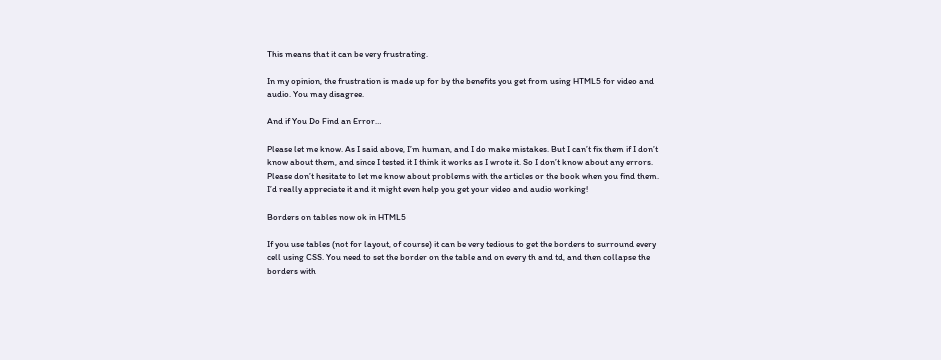This means that it can be very frustrating.

In my opinion, the frustration is made up for by the benefits you get from using HTML5 for video and audio. You may disagree.

And if You Do Find an Error…

Please let me know. As I said above, I’m human, and I do make mistakes. But I can’t fix them if I don’t know about them, and since I tested it I think it works as I wrote it. So I don’t know about any errors. Please don’t hesitate to let me know about problems with the articles or the book when you find them. I’d really appreciate it and it might even help you get your video and audio working!

Borders on tables now ok in HTML5

If you use tables (not for layout, of course) it can be very tedious to get the borders to surround every cell using CSS. You need to set the border on the table and on every th and td, and then collapse the borders with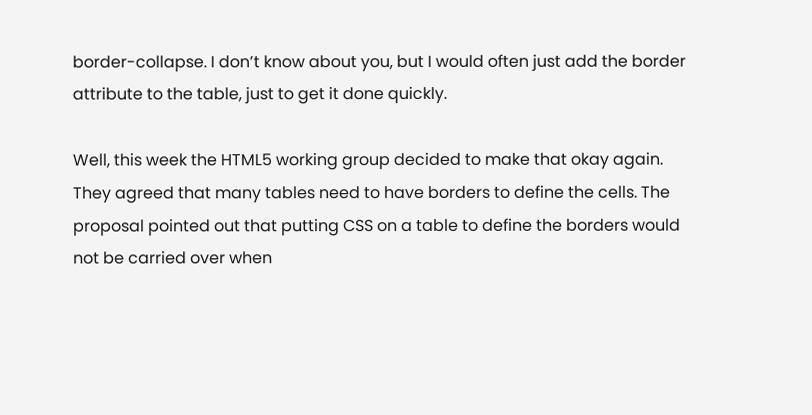border-collapse. I don’t know about you, but I would often just add the border attribute to the table, just to get it done quickly.

Well, this week the HTML5 working group decided to make that okay again. They agreed that many tables need to have borders to define the cells. The proposal pointed out that putting CSS on a table to define the borders would not be carried over when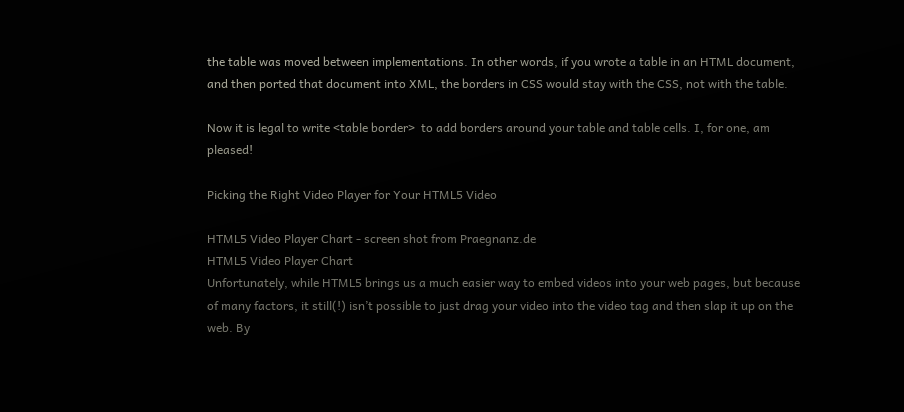the table was moved between implementations. In other words, if you wrote a table in an HTML document, and then ported that document into XML, the borders in CSS would stay with the CSS, not with the table.

Now it is legal to write <table border>  to add borders around your table and table cells. I, for one, am pleased!

Picking the Right Video Player for Your HTML5 Video

HTML5 Video Player Chart - screen shot from Praegnanz.de
HTML5 Video Player Chart
Unfortunately, while HTML5 brings us a much easier way to embed videos into your web pages, but because of many factors, it still(!) isn’t possible to just drag your video into the video tag and then slap it up on the web. By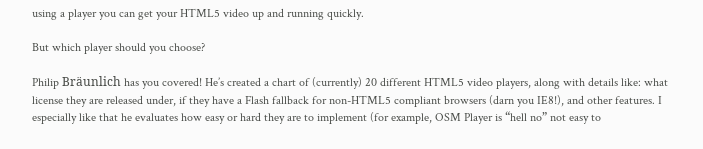using a player you can get your HTML5 video up and running quickly.

But which player should you choose?

Philip Bräunlich has you covered! He’s created a chart of (currently) 20 different HTML5 video players, along with details like: what license they are released under, if they have a Flash fallback for non-HTML5 compliant browsers (darn you IE8!), and other features. I especially like that he evaluates how easy or hard they are to implement (for example, OSM Player is “hell no” not easy to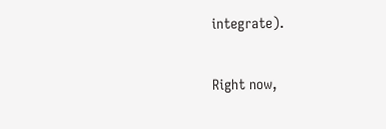integrate).

Right now,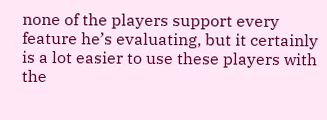none of the players support every feature he’s evaluating, but it certainly is a lot easier to use these players with the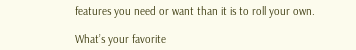features you need or want than it is to roll your own.

What’s your favorite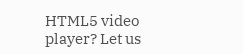HTML5 video player? Let us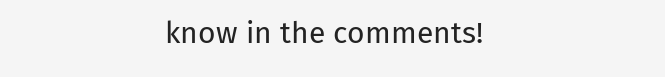know in the comments!